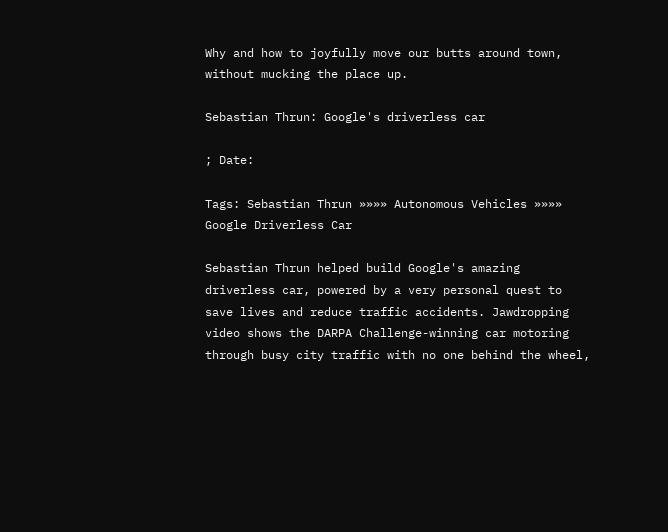Why and how to joyfully move our butts around town, without mucking the place up.

Sebastian Thrun: Google's driverless car

; Date:

Tags: Sebastian Thrun »»»» Autonomous Vehicles »»»» Google Driverless Car

Sebastian Thrun helped build Google's amazing driverless car, powered by a very personal quest to save lives and reduce traffic accidents. Jawdropping video shows the DARPA Challenge-winning car motoring through busy city traffic with no one behind the wheel,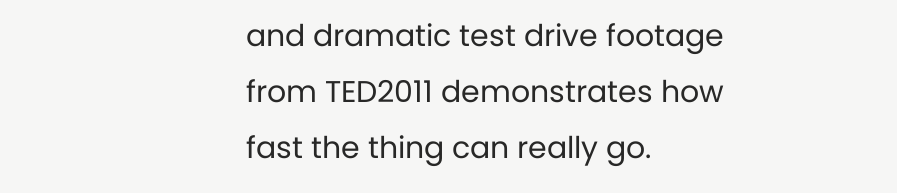and dramatic test drive footage from TED2011 demonstrates how fast the thing can really go.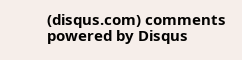(disqus.com) comments powered by Disqus